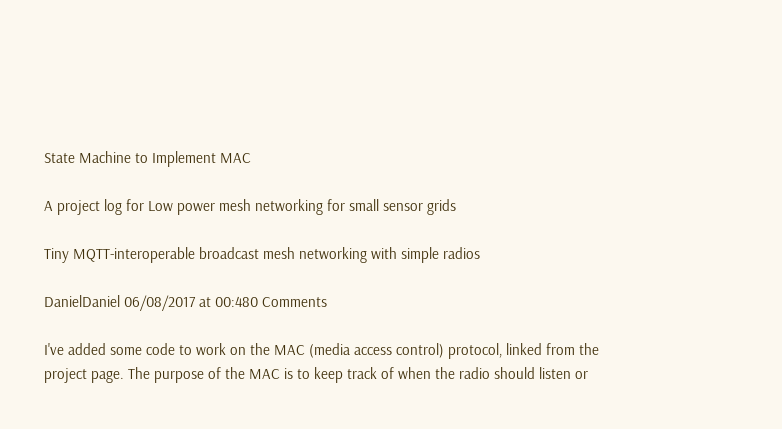State Machine to Implement MAC

A project log for Low power mesh networking for small sensor grids

Tiny MQTT-interoperable broadcast mesh networking with simple radios

DanielDaniel 06/08/2017 at 00:480 Comments

I've added some code to work on the MAC (media access control) protocol, linked from the project page. The purpose of the MAC is to keep track of when the radio should listen or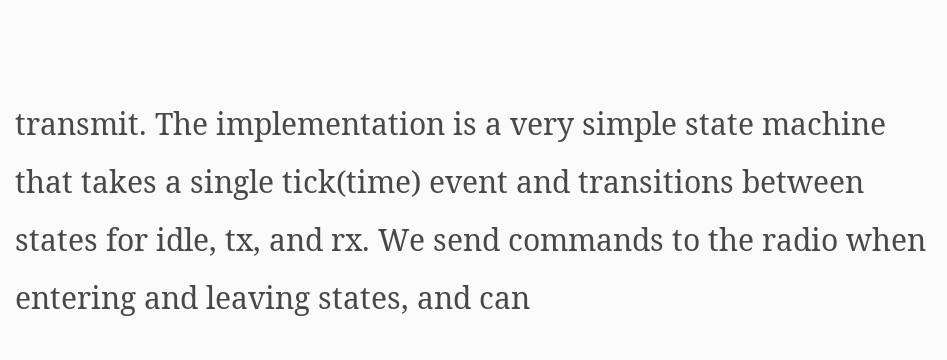transmit. The implementation is a very simple state machine that takes a single tick(time) event and transitions between states for idle, tx, and rx. We send commands to the radio when entering and leaving states, and can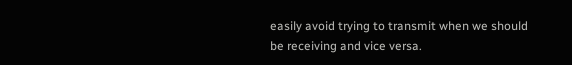easily avoid trying to transmit when we should be receiving and vice versa.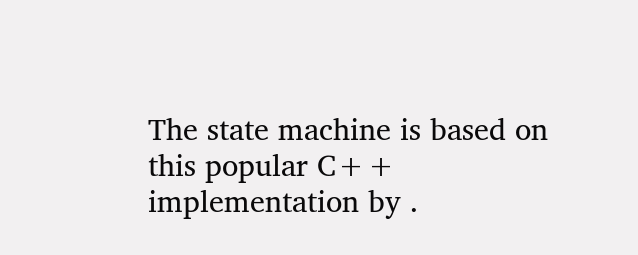The state machine is based on this popular C++ implementation by .